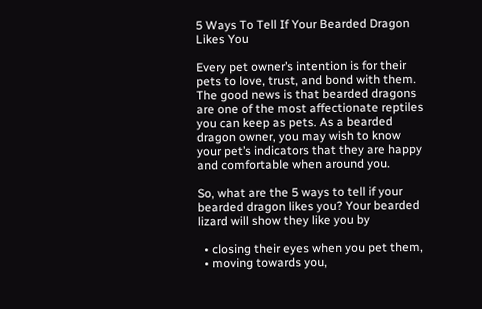5 Ways To Tell If Your Bearded Dragon Likes You

Every pet owner’s intention is for their pets to love, trust, and bond with them. The good news is that bearded dragons are one of the most affectionate reptiles you can keep as pets. As a bearded dragon owner, you may wish to know your pet’s indicators that they are happy and comfortable when around you.

So, what are the 5 ways to tell if your bearded dragon likes you? Your bearded lizard will show they like you by

  • closing their eyes when you pet them,
  • moving towards you,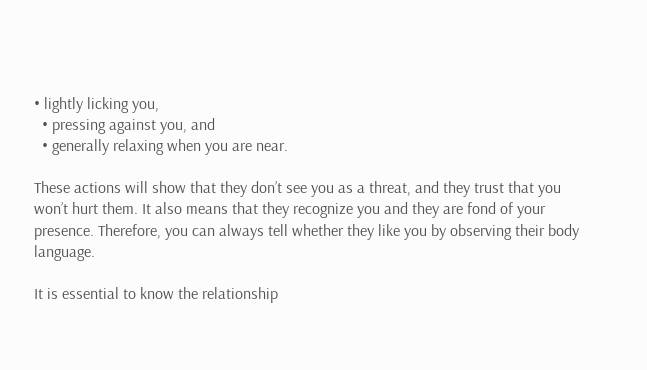• lightly licking you,
  • pressing against you, and
  • generally relaxing when you are near.

These actions will show that they don’t see you as a threat, and they trust that you won’t hurt them. It also means that they recognize you and they are fond of your presence. Therefore, you can always tell whether they like you by observing their body language.

It is essential to know the relationship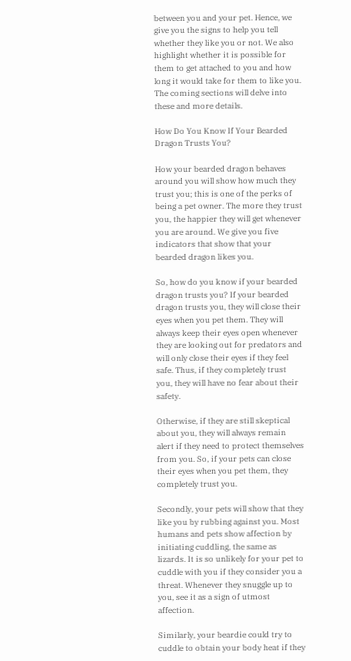between you and your pet. Hence, we give you the signs to help you tell whether they like you or not. We also highlight whether it is possible for them to get attached to you and how long it would take for them to like you. The coming sections will delve into these and more details.

How Do You Know If Your Bearded Dragon Trusts You?

How your bearded dragon behaves around you will show how much they trust you; this is one of the perks of being a pet owner. The more they trust you, the happier they will get whenever you are around. We give you five indicators that show that your bearded dragon likes you.

So, how do you know if your bearded dragon trusts you? If your bearded dragon trusts you, they will close their eyes when you pet them. They will always keep their eyes open whenever they are looking out for predators and will only close their eyes if they feel safe. Thus, if they completely trust you, they will have no fear about their safety.

Otherwise, if they are still skeptical about you, they will always remain alert if they need to protect themselves from you. So, if your pets can close their eyes when you pet them, they completely trust you.

Secondly, your pets will show that they like you by rubbing against you. Most humans and pets show affection by initiating cuddling, the same as lizards. It is so unlikely for your pet to cuddle with you if they consider you a threat. Whenever they snuggle up to you, see it as a sign of utmost affection.

Similarly, your beardie could try to cuddle to obtain your body heat if they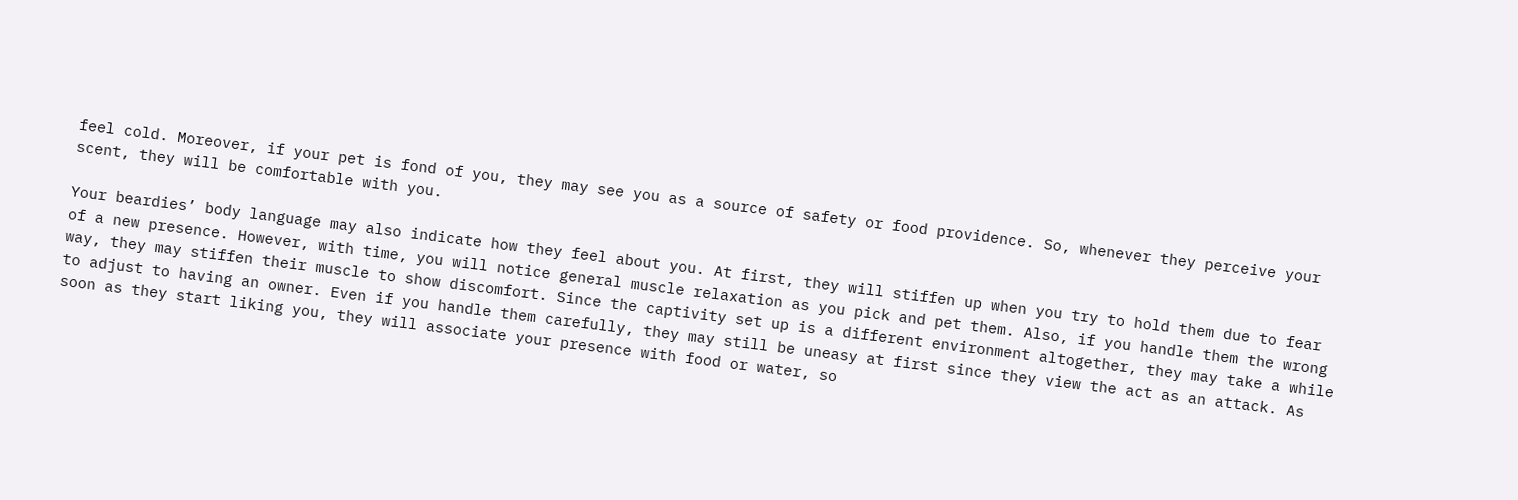feel cold. Moreover, if your pet is fond of you, they may see you as a source of safety or food providence. So, whenever they perceive your scent, they will be comfortable with you.

Your beardies’ body language may also indicate how they feel about you. At first, they will stiffen up when you try to hold them due to fear of a new presence. However, with time, you will notice general muscle relaxation as you pick and pet them. Also, if you handle them the wrong way, they may stiffen their muscle to show discomfort. Since the captivity set up is a different environment altogether, they may take a while to adjust to having an owner. Even if you handle them carefully, they may still be uneasy at first since they view the act as an attack. As soon as they start liking you, they will associate your presence with food or water, so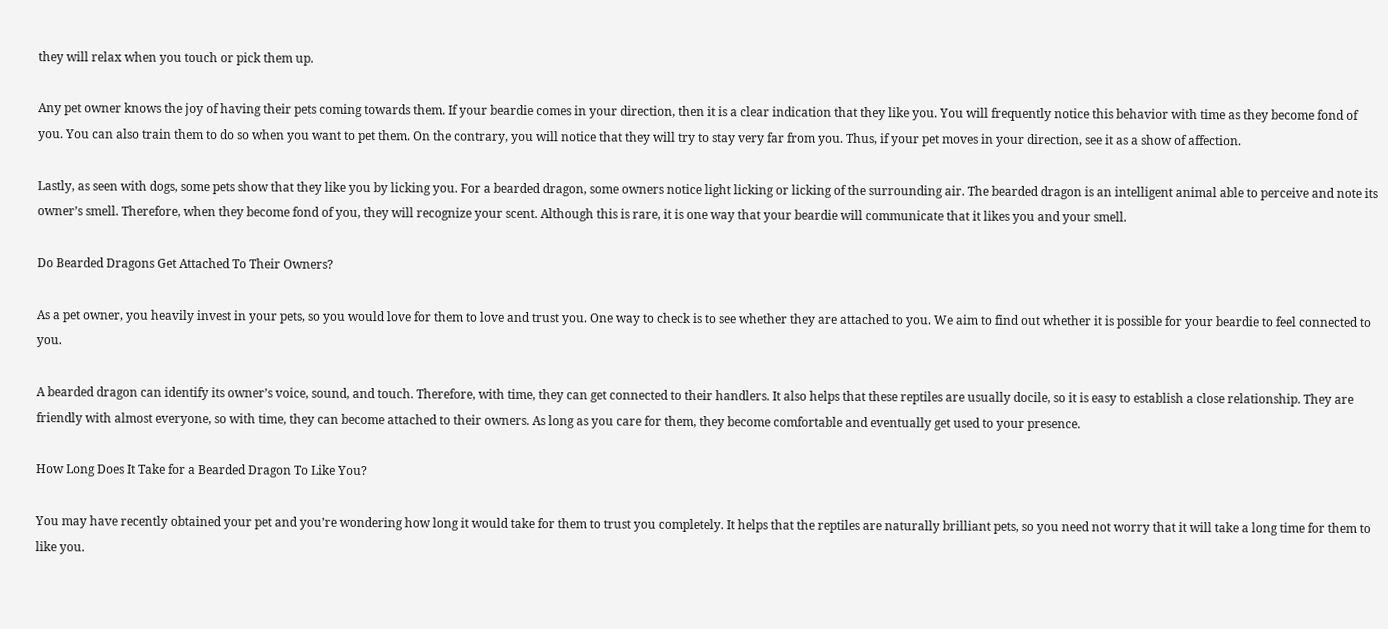they will relax when you touch or pick them up.

Any pet owner knows the joy of having their pets coming towards them. If your beardie comes in your direction, then it is a clear indication that they like you. You will frequently notice this behavior with time as they become fond of you. You can also train them to do so when you want to pet them. On the contrary, you will notice that they will try to stay very far from you. Thus, if your pet moves in your direction, see it as a show of affection.

Lastly, as seen with dogs, some pets show that they like you by licking you. For a bearded dragon, some owners notice light licking or licking of the surrounding air. The bearded dragon is an intelligent animal able to perceive and note its owner’s smell. Therefore, when they become fond of you, they will recognize your scent. Although this is rare, it is one way that your beardie will communicate that it likes you and your smell.

Do Bearded Dragons Get Attached To Their Owners?

As a pet owner, you heavily invest in your pets, so you would love for them to love and trust you. One way to check is to see whether they are attached to you. We aim to find out whether it is possible for your beardie to feel connected to you.

A bearded dragon can identify its owner’s voice, sound, and touch. Therefore, with time, they can get connected to their handlers. It also helps that these reptiles are usually docile, so it is easy to establish a close relationship. They are friendly with almost everyone, so with time, they can become attached to their owners. As long as you care for them, they become comfortable and eventually get used to your presence.

How Long Does It Take for a Bearded Dragon To Like You?

You may have recently obtained your pet and you’re wondering how long it would take for them to trust you completely. It helps that the reptiles are naturally brilliant pets, so you need not worry that it will take a long time for them to like you.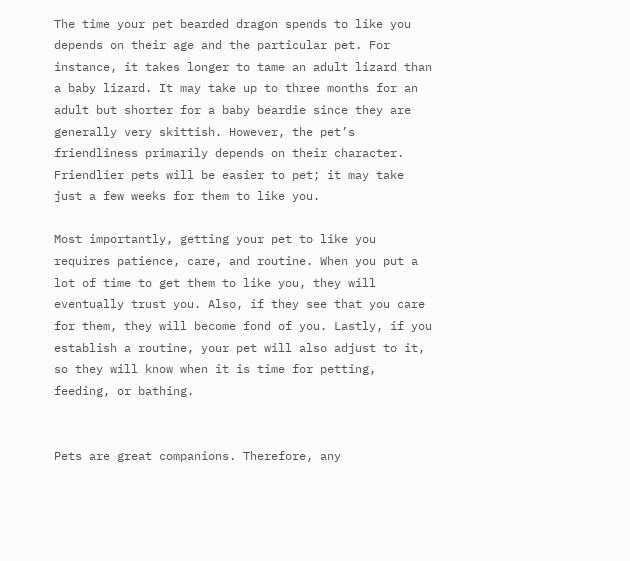The time your pet bearded dragon spends to like you depends on their age and the particular pet. For instance, it takes longer to tame an adult lizard than a baby lizard. It may take up to three months for an adult but shorter for a baby beardie since they are generally very skittish. However, the pet’s friendliness primarily depends on their character. Friendlier pets will be easier to pet; it may take just a few weeks for them to like you.

Most importantly, getting your pet to like you requires patience, care, and routine. When you put a lot of time to get them to like you, they will eventually trust you. Also, if they see that you care for them, they will become fond of you. Lastly, if you establish a routine, your pet will also adjust to it, so they will know when it is time for petting, feeding, or bathing.


Pets are great companions. Therefore, any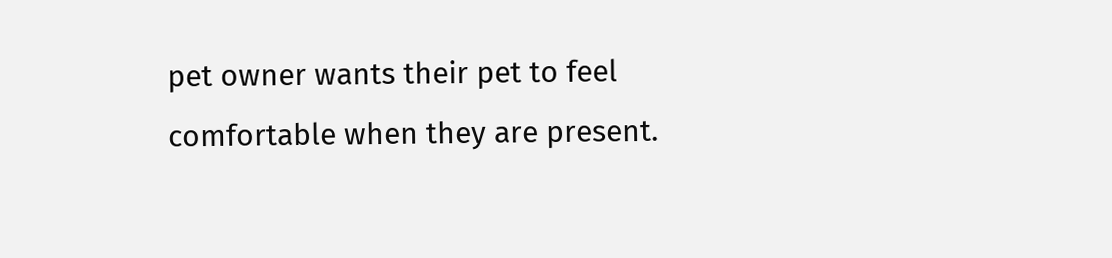pet owner wants their pet to feel comfortable when they are present.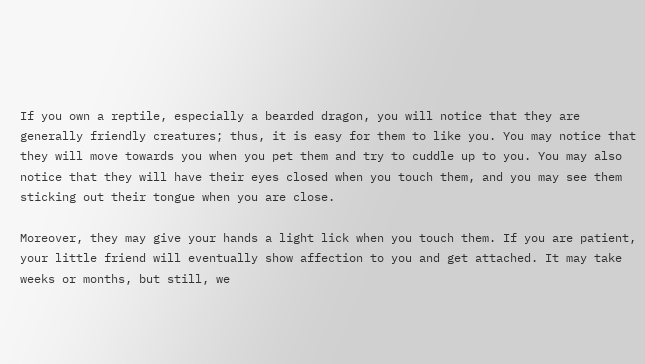If you own a reptile, especially a bearded dragon, you will notice that they are generally friendly creatures; thus, it is easy for them to like you. You may notice that they will move towards you when you pet them and try to cuddle up to you. You may also notice that they will have their eyes closed when you touch them, and you may see them sticking out their tongue when you are close.

Moreover, they may give your hands a light lick when you touch them. If you are patient, your little friend will eventually show affection to you and get attached. It may take weeks or months, but still, we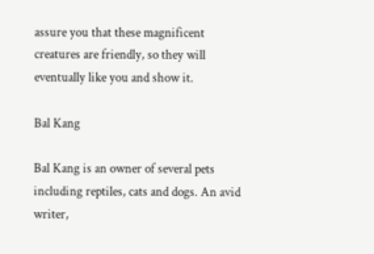assure you that these magnificent creatures are friendly, so they will eventually like you and show it.

Bal Kang

Bal Kang is an owner of several pets including reptiles, cats and dogs. An avid writer,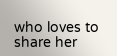who loves to share her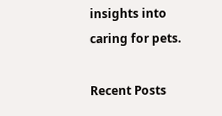insights into caring for pets.

Recent Posts